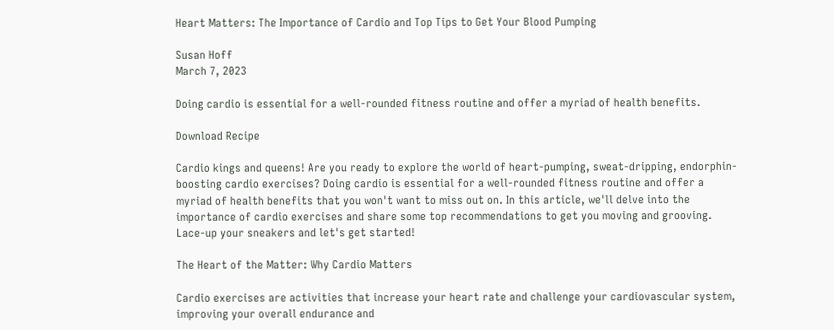Heart Matters: The Importance of Cardio and Top Tips to Get Your Blood Pumping

Susan Hoff
March 7, 2023

Doing cardio is essential for a well-rounded fitness routine and offer a myriad of health benefits.

Download Recipe

Cardio kings and queens! Are you ready to explore the world of heart-pumping, sweat-dripping, endorphin-boosting cardio exercises? Doing cardio is essential for a well-rounded fitness routine and offer a myriad of health benefits that you won't want to miss out on. In this article, we'll delve into the importance of cardio exercises and share some top recommendations to get you moving and grooving. Lace-up your sneakers and let's get started!

The Heart of the Matter: Why Cardio Matters

Cardio exercises are activities that increase your heart rate and challenge your cardiovascular system, improving your overall endurance and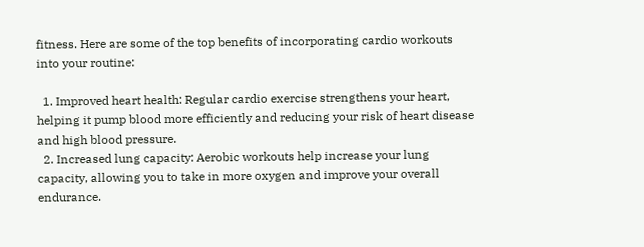fitness. Here are some of the top benefits of incorporating cardio workouts into your routine:

  1. Improved heart health: Regular cardio exercise strengthens your heart, helping it pump blood more efficiently and reducing your risk of heart disease and high blood pressure.
  2. Increased lung capacity: Aerobic workouts help increase your lung capacity, allowing you to take in more oxygen and improve your overall endurance.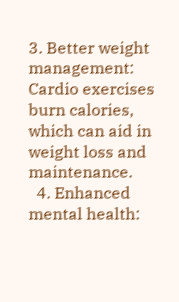3. Better weight management: Cardio exercises burn calories, which can aid in weight loss and maintenance.
  4. Enhanced mental health: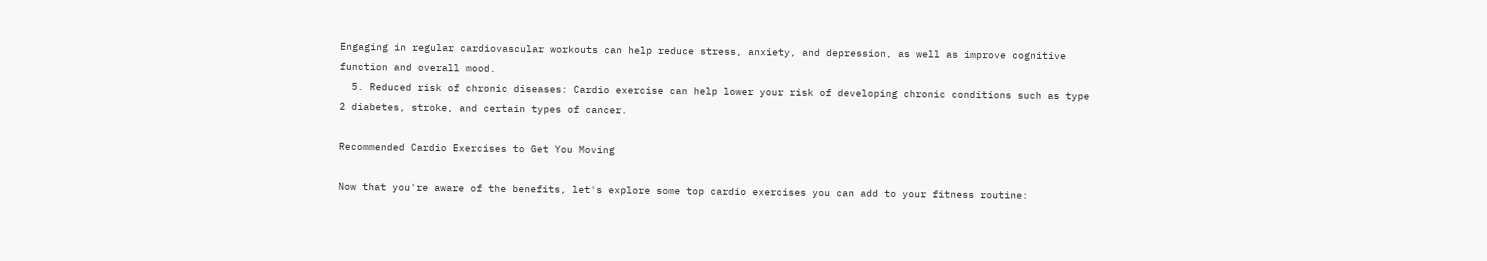Engaging in regular cardiovascular workouts can help reduce stress, anxiety, and depression, as well as improve cognitive function and overall mood.
  5. Reduced risk of chronic diseases: Cardio exercise can help lower your risk of developing chronic conditions such as type 2 diabetes, stroke, and certain types of cancer.

Recommended Cardio Exercises to Get You Moving

Now that you're aware of the benefits, let's explore some top cardio exercises you can add to your fitness routine: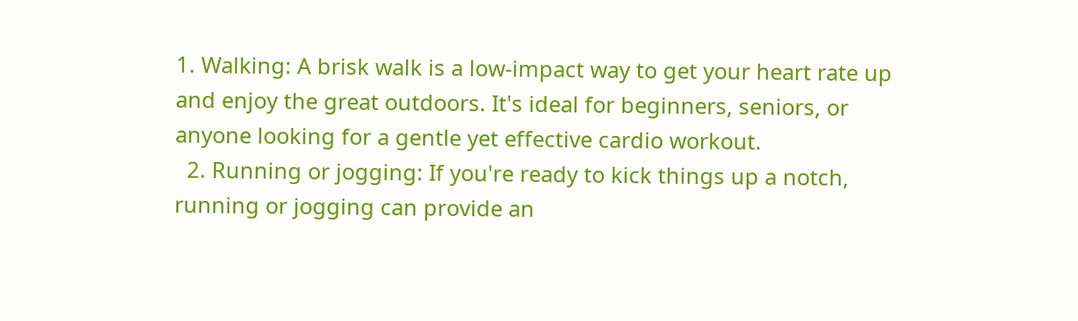1. Walking: A brisk walk is a low-impact way to get your heart rate up and enjoy the great outdoors. It's ideal for beginners, seniors, or anyone looking for a gentle yet effective cardio workout.
  2. Running or jogging: If you're ready to kick things up a notch, running or jogging can provide an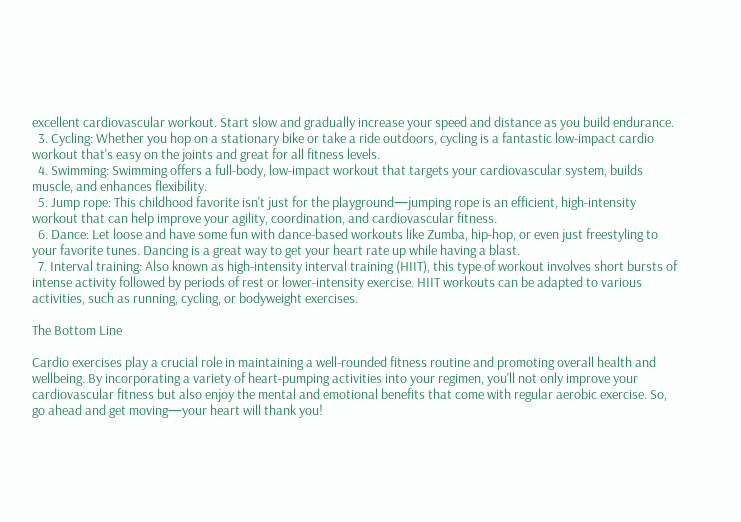excellent cardiovascular workout. Start slow and gradually increase your speed and distance as you build endurance.
  3. Cycling: Whether you hop on a stationary bike or take a ride outdoors, cycling is a fantastic low-impact cardio workout that's easy on the joints and great for all fitness levels.
  4. Swimming: Swimming offers a full-body, low-impact workout that targets your cardiovascular system, builds muscle, and enhances flexibility.
  5. Jump rope: This childhood favorite isn't just for the playground—jumping rope is an efficient, high-intensity workout that can help improve your agility, coordination, and cardiovascular fitness.
  6. Dance: Let loose and have some fun with dance-based workouts like Zumba, hip-hop, or even just freestyling to your favorite tunes. Dancing is a great way to get your heart rate up while having a blast.
  7. Interval training: Also known as high-intensity interval training (HIIT), this type of workout involves short bursts of intense activity followed by periods of rest or lower-intensity exercise. HIIT workouts can be adapted to various activities, such as running, cycling, or bodyweight exercises.

The Bottom Line

Cardio exercises play a crucial role in maintaining a well-rounded fitness routine and promoting overall health and wellbeing. By incorporating a variety of heart-pumping activities into your regimen, you'll not only improve your cardiovascular fitness but also enjoy the mental and emotional benefits that come with regular aerobic exercise. So, go ahead and get moving—your heart will thank you!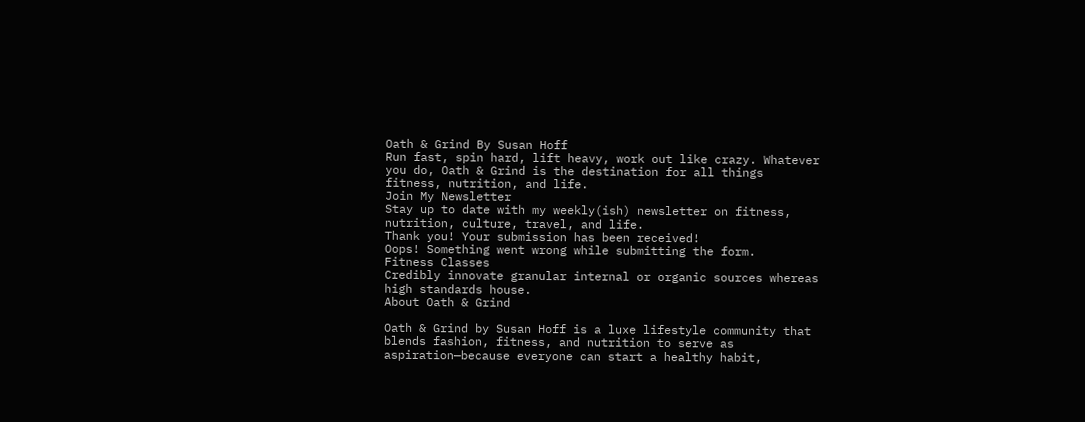Oath & Grind By Susan Hoff
Run fast, spin hard, lift heavy, work out like crazy. Whatever you do, Oath & Grind is the destination for all things fitness, nutrition, and life.
Join My Newsletter
Stay up to date with my weekly(ish) newsletter on fitness, nutrition, culture, travel, and life.
Thank you! Your submission has been received!
Oops! Something went wrong while submitting the form.
Fitness Classes
Credibly innovate granular internal or organic sources whereas high standards house.
About Oath & Grind

Oath & Grind by Susan Hoff is a luxe lifestyle community that blends fashion, fitness, and nutrition to serve as aspiration—because everyone can start a healthy habit,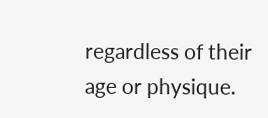regardless of their age or physique.